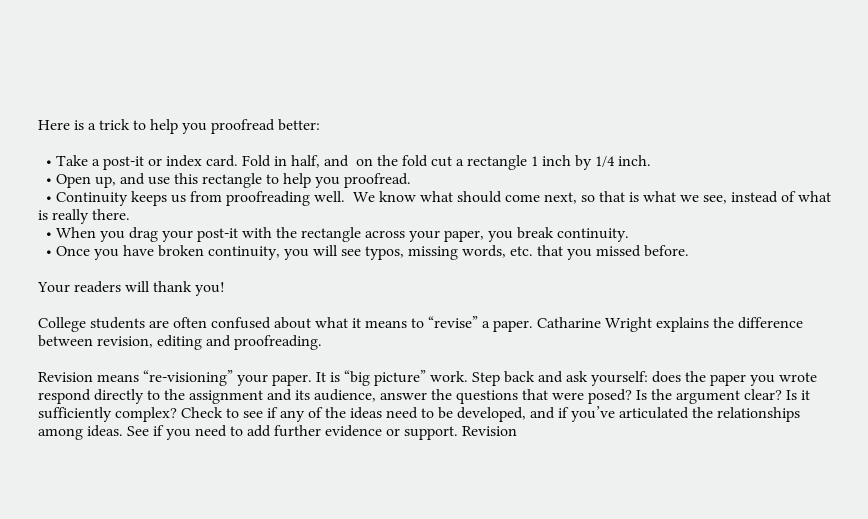Here is a trick to help you proofread better:

  • Take a post-it or index card. Fold in half, and  on the fold cut a rectangle 1 inch by 1/4 inch.
  • Open up, and use this rectangle to help you proofread.
  • Continuity keeps us from proofreading well.  We know what should come next, so that is what we see, instead of what is really there.
  • When you drag your post-it with the rectangle across your paper, you break continuity.
  • Once you have broken continuity, you will see typos, missing words, etc. that you missed before.

Your readers will thank you!

College students are often confused about what it means to “revise” a paper. Catharine Wright explains the difference between revision, editing and proofreading.

Revision means “re-visioning” your paper. It is “big picture” work. Step back and ask yourself: does the paper you wrote respond directly to the assignment and its audience, answer the questions that were posed? Is the argument clear? Is it sufficiently complex? Check to see if any of the ideas need to be developed, and if you’ve articulated the relationships among ideas. See if you need to add further evidence or support. Revision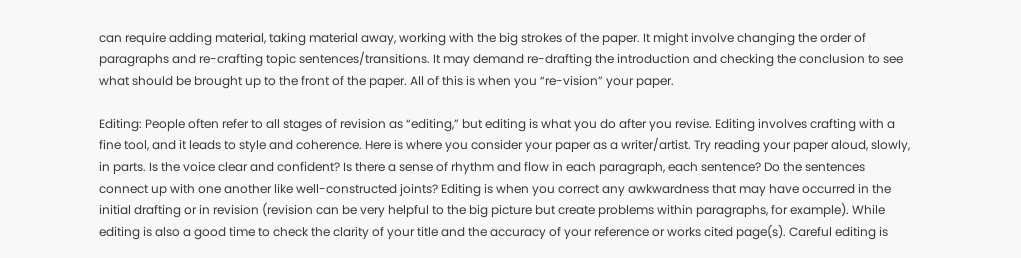can require adding material, taking material away, working with the big strokes of the paper. It might involve changing the order of paragraphs and re-crafting topic sentences/transitions. It may demand re-drafting the introduction and checking the conclusion to see what should be brought up to the front of the paper. All of this is when you “re-vision” your paper.

Editing: People often refer to all stages of revision as “editing,” but editing is what you do after you revise. Editing involves crafting with a fine tool, and it leads to style and coherence. Here is where you consider your paper as a writer/artist. Try reading your paper aloud, slowly, in parts. Is the voice clear and confident? Is there a sense of rhythm and flow in each paragraph, each sentence? Do the sentences connect up with one another like well-constructed joints? Editing is when you correct any awkwardness that may have occurred in the initial drafting or in revision (revision can be very helpful to the big picture but create problems within paragraphs, for example). While editing is also a good time to check the clarity of your title and the accuracy of your reference or works cited page(s). Careful editing is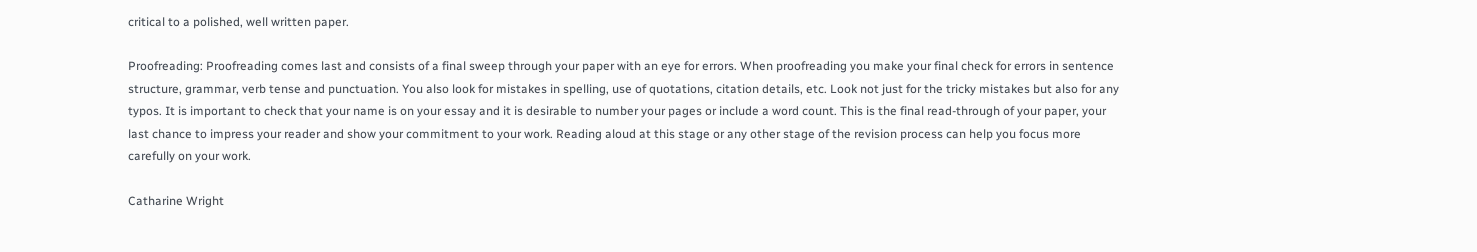critical to a polished, well written paper.

Proofreading: Proofreading comes last and consists of a final sweep through your paper with an eye for errors. When proofreading you make your final check for errors in sentence structure, grammar, verb tense and punctuation. You also look for mistakes in spelling, use of quotations, citation details, etc. Look not just for the tricky mistakes but also for any typos. It is important to check that your name is on your essay and it is desirable to number your pages or include a word count. This is the final read-through of your paper, your last chance to impress your reader and show your commitment to your work. Reading aloud at this stage or any other stage of the revision process can help you focus more carefully on your work.

Catharine Wright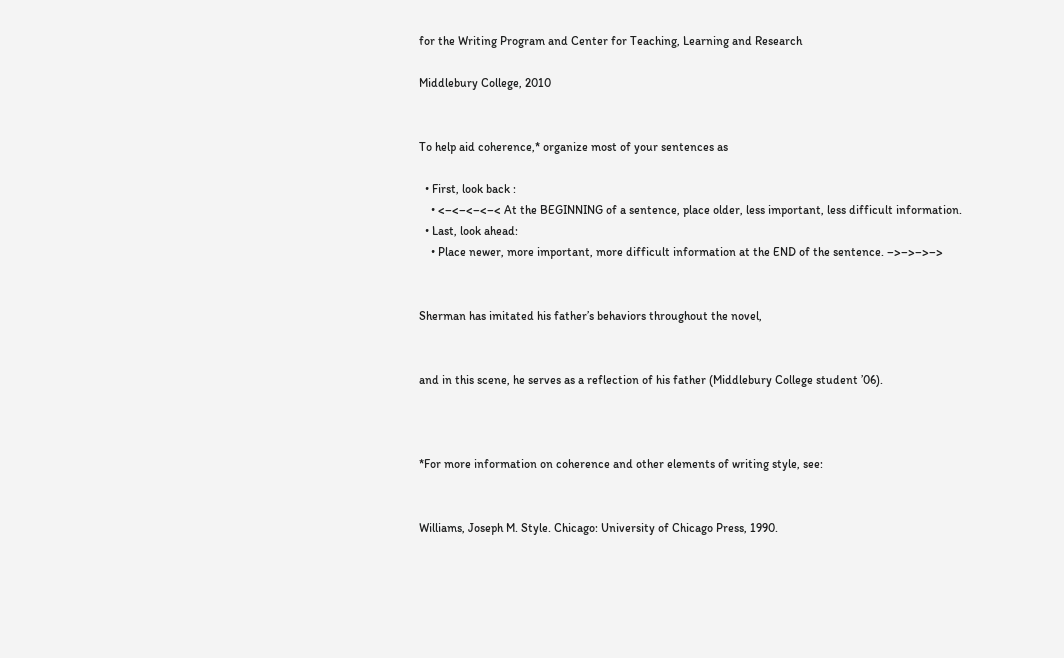for the Writing Program and Center for Teaching, Learning and Research

Middlebury College, 2010


To help aid coherence,* organize most of your sentences as

  • First, look back :
    • <–<–<–<–< At the BEGINNING of a sentence, place older, less important, less difficult information.
  • Last, look ahead:
    • Place newer, more important, more difficult information at the END of the sentence. –>–>–>–>


Sherman has imitated his father’s behaviors throughout the novel,


and in this scene, he serves as a reflection of his father (Middlebury College student ’06).



*For more information on coherence and other elements of writing style, see:


Williams, Joseph M. Style. Chicago: University of Chicago Press, 1990.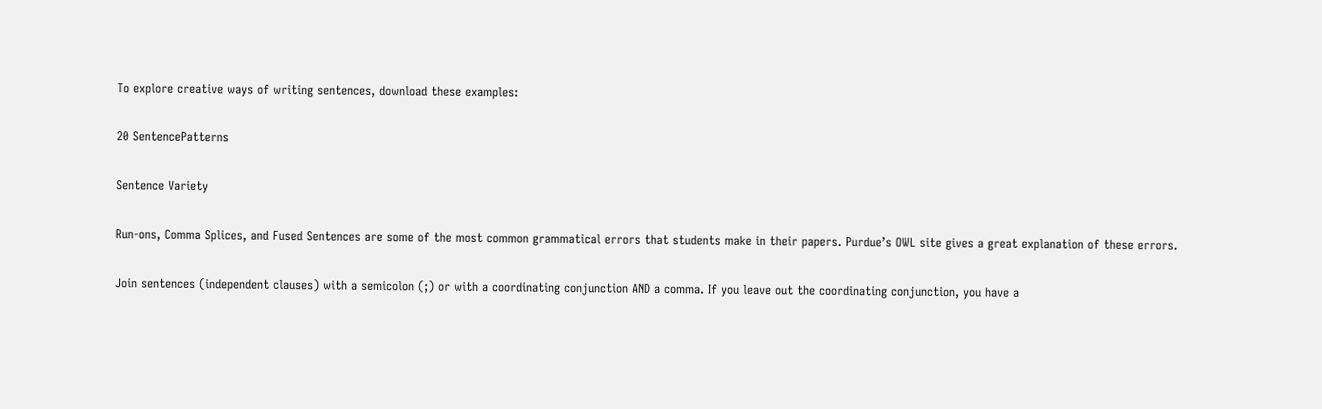To explore creative ways of writing sentences, download these examples:

20 SentencePatterns

Sentence Variety

Run-ons, Comma Splices, and Fused Sentences are some of the most common grammatical errors that students make in their papers. Purdue’s OWL site gives a great explanation of these errors.

Join sentences (independent clauses) with a semicolon (;) or with a coordinating conjunction AND a comma. If you leave out the coordinating conjunction, you have a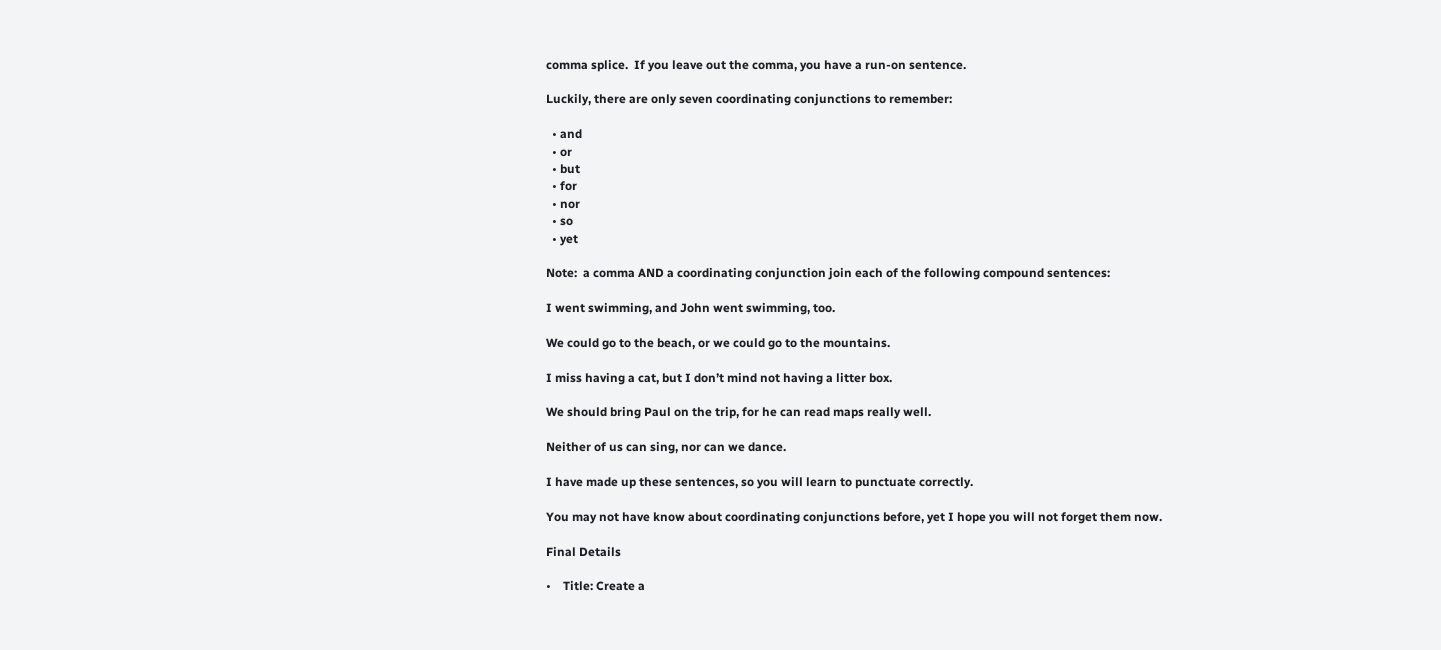comma splice.  If you leave out the comma, you have a run-on sentence.

Luckily, there are only seven coordinating conjunctions to remember:

  • and
  • or
  • but
  • for
  • nor
  • so
  • yet

Note:  a comma AND a coordinating conjunction join each of the following compound sentences:

I went swimming, and John went swimming, too.

We could go to the beach, or we could go to the mountains.

I miss having a cat, but I don’t mind not having a litter box.

We should bring Paul on the trip, for he can read maps really well.

Neither of us can sing, nor can we dance.

I have made up these sentences, so you will learn to punctuate correctly.

You may not have know about coordinating conjunctions before, yet I hope you will not forget them now.

Final Details

•    Title: Create a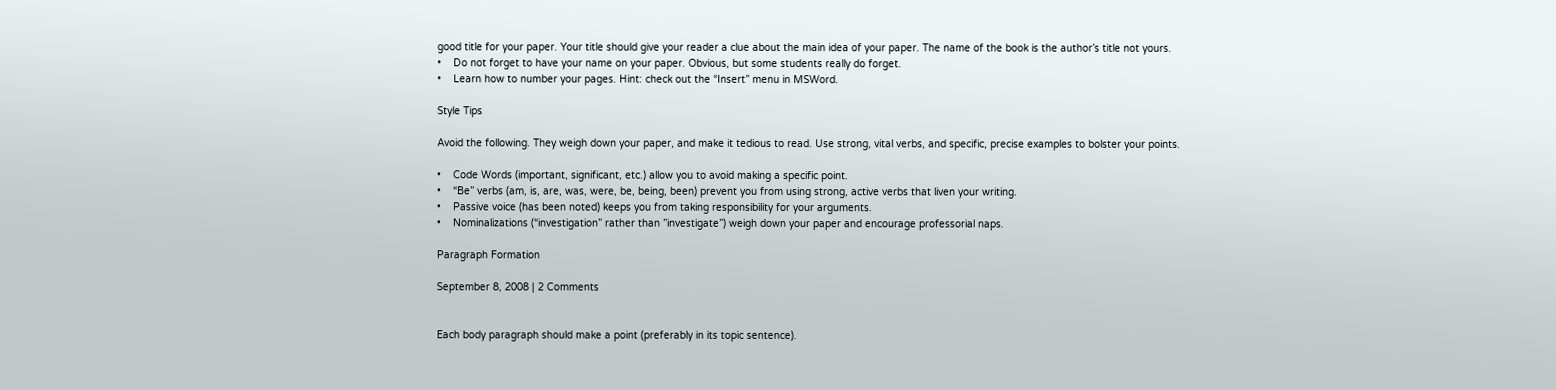good title for your paper. Your title should give your reader a clue about the main idea of your paper. The name of the book is the author’s title not yours.
•    Do not forget to have your name on your paper. Obvious, but some students really do forget.
•    Learn how to number your pages. Hint: check out the “Insert” menu in MSWord.

Style Tips

Avoid the following. They weigh down your paper, and make it tedious to read. Use strong, vital verbs, and specific, precise examples to bolster your points.

•    Code Words (important, significant, etc.) allow you to avoid making a specific point.
•    “Be” verbs (am, is, are, was, were, be, being, been) prevent you from using strong, active verbs that liven your writing.
•    Passive voice (has been noted) keeps you from taking responsibility for your arguments.
•    Nominalizations (“investigation” rather than ”investigate”) weigh down your paper and encourage professorial naps.

Paragraph Formation

September 8, 2008 | 2 Comments


Each body paragraph should make a point (preferably in its topic sentence).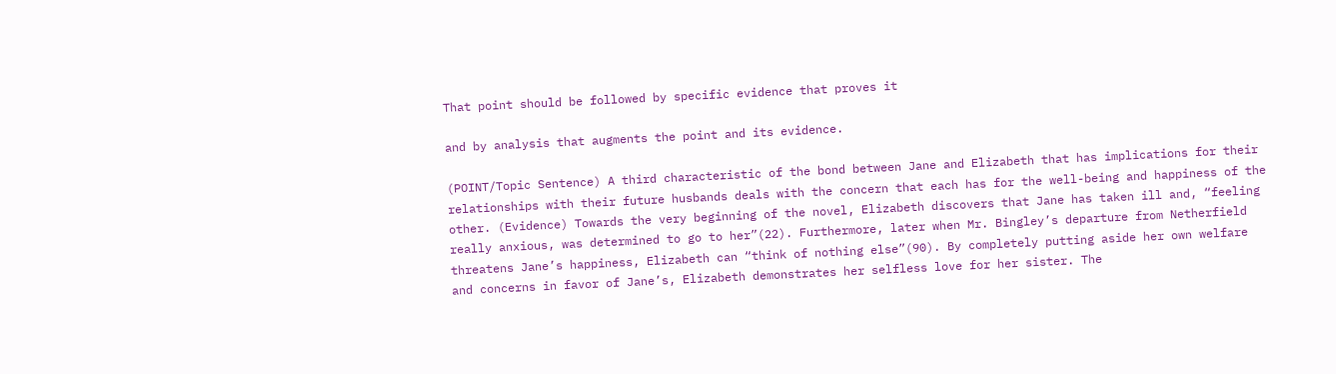That point should be followed by specific evidence that proves it

and by analysis that augments the point and its evidence.

(POINT/Topic Sentence) A third characteristic of the bond between Jane and Elizabeth that has implications for their relationships with their future husbands deals with the concern that each has for the well-being and happiness of the other. (Evidence) Towards the very beginning of the novel, Elizabeth discovers that Jane has taken ill and, “feeling really anxious, was determined to go to her”(22). Furthermore, later when Mr. Bingley’s departure from Netherfield threatens Jane’s happiness, Elizabeth can “think of nothing else”(90). By completely putting aside her own welfare and concerns in favor of Jane’s, Elizabeth demonstrates her selfless love for her sister. The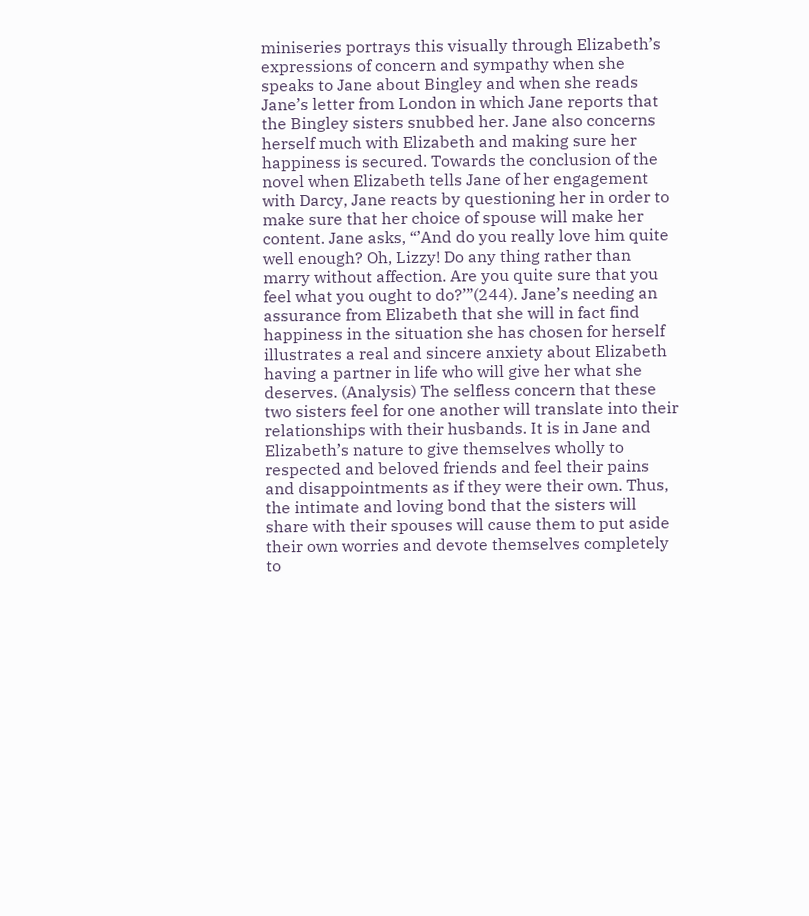miniseries portrays this visually through Elizabeth’s expressions of concern and sympathy when she speaks to Jane about Bingley and when she reads Jane’s letter from London in which Jane reports that the Bingley sisters snubbed her. Jane also concerns herself much with Elizabeth and making sure her happiness is secured. Towards the conclusion of the novel when Elizabeth tells Jane of her engagement with Darcy, Jane reacts by questioning her in order to make sure that her choice of spouse will make her content. Jane asks, “’And do you really love him quite well enough? Oh, Lizzy! Do any thing rather than marry without affection. Are you quite sure that you feel what you ought to do?’”(244). Jane’s needing an assurance from Elizabeth that she will in fact find happiness in the situation she has chosen for herself illustrates a real and sincere anxiety about Elizabeth having a partner in life who will give her what she deserves. (Analysis) The selfless concern that these two sisters feel for one another will translate into their relationships with their husbands. It is in Jane and Elizabeth’s nature to give themselves wholly to respected and beloved friends and feel their pains and disappointments as if they were their own. Thus, the intimate and loving bond that the sisters will share with their spouses will cause them to put aside their own worries and devote themselves completely to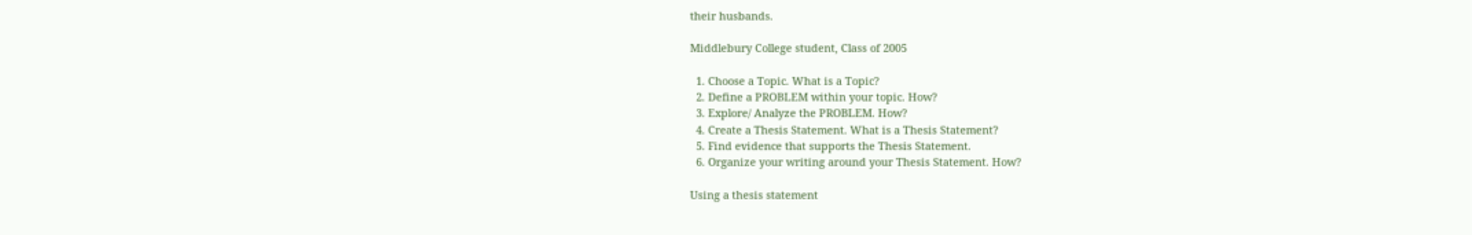their husbands.

Middlebury College student, Class of 2005

  1. Choose a Topic. What is a Topic?
  2. Define a PROBLEM within your topic. How?
  3. Explore/ Analyze the PROBLEM. How?
  4. Create a Thesis Statement. What is a Thesis Statement?
  5. Find evidence that supports the Thesis Statement.
  6. Organize your writing around your Thesis Statement. How?

Using a thesis statement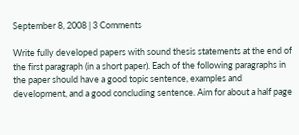September 8, 2008 | 3 Comments

Write fully developed papers with sound thesis statements at the end of the first paragraph (in a short paper). Each of the following paragraphs in the paper should have a good topic sentence, examples and development, and a good concluding sentence. Aim for about a half page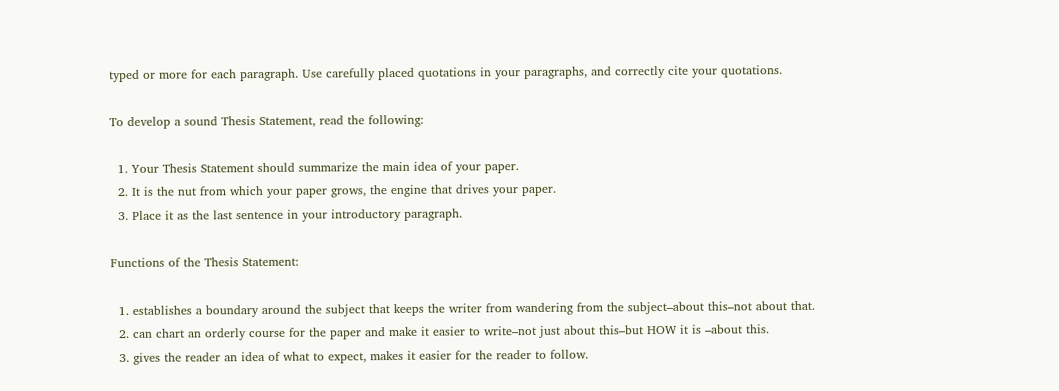typed or more for each paragraph. Use carefully placed quotations in your paragraphs, and correctly cite your quotations.

To develop a sound Thesis Statement, read the following:

  1. Your Thesis Statement should summarize the main idea of your paper.
  2. It is the nut from which your paper grows, the engine that drives your paper.
  3. Place it as the last sentence in your introductory paragraph.

Functions of the Thesis Statement:

  1. establishes a boundary around the subject that keeps the writer from wandering from the subject–about this–not about that.
  2. can chart an orderly course for the paper and make it easier to write–not just about this–but HOW it is –about this.
  3. gives the reader an idea of what to expect, makes it easier for the reader to follow.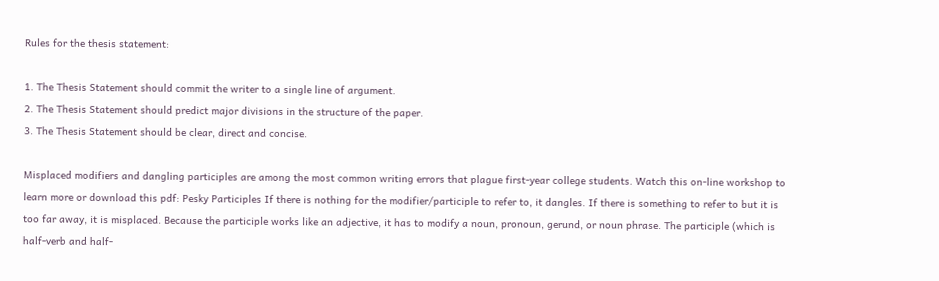Rules for the thesis statement:

1. The Thesis Statement should commit the writer to a single line of argument.
2. The Thesis Statement should predict major divisions in the structure of the paper.
3. The Thesis Statement should be clear, direct and concise.

Misplaced modifiers and dangling participles are among the most common writing errors that plague first-year college students. Watch this on-line workshop to learn more or download this pdf: Pesky Participles If there is nothing for the modifier/participle to refer to, it dangles. If there is something to refer to but it is too far away, it is misplaced. Because the participle works like an adjective, it has to modify a noun, pronoun, gerund, or noun phrase. The participle (which is half-verb and half-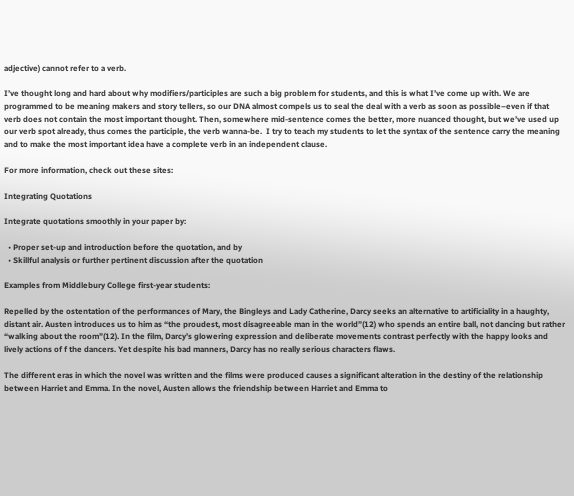adjective) cannot refer to a verb.

I’ve thought long and hard about why modifiers/participles are such a big problem for students, and this is what I’ve come up with. We are programmed to be meaning makers and story tellers, so our DNA almost compels us to seal the deal with a verb as soon as possible–even if that verb does not contain the most important thought. Then, somewhere mid-sentence comes the better, more nuanced thought, but we’ve used up our verb spot already, thus comes the participle, the verb wanna-be.  I try to teach my students to let the syntax of the sentence carry the meaning and to make the most important idea have a complete verb in an independent clause.

For more information, check out these sites:

Integrating Quotations

Integrate quotations smoothly in your paper by:

  • Proper set-up and introduction before the quotation, and by
  • Skillful analysis or further pertinent discussion after the quotation

Examples from Middlebury College first-year students:

Repelled by the ostentation of the performances of Mary, the Bingleys and Lady Catherine, Darcy seeks an alternative to artificiality in a haughty, distant air. Austen introduces us to him as “the proudest, most disagreeable man in the world”(12) who spends an entire ball, not dancing but rather “walking about the room”(12). In the film, Darcy’s glowering expression and deliberate movements contrast perfectly with the happy looks and lively actions of f the dancers. Yet despite his bad manners, Darcy has no really serious characters flaws.

The different eras in which the novel was written and the films were produced causes a significant alteration in the destiny of the relationship between Harriet and Emma. In the novel, Austen allows the friendship between Harriet and Emma to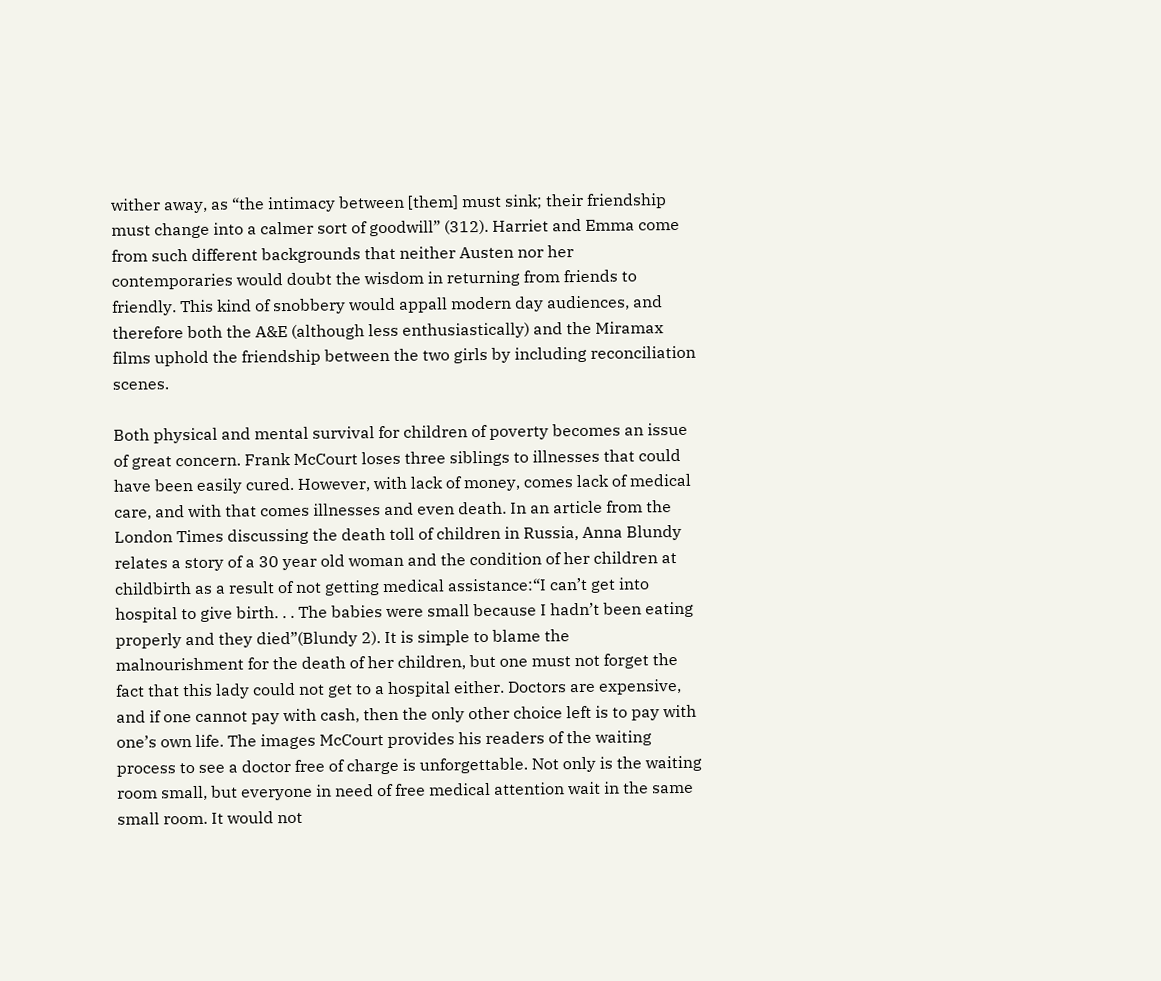wither away, as “the intimacy between [them] must sink; their friendship must change into a calmer sort of goodwill” (312). Harriet and Emma come from such different backgrounds that neither Austen nor her contemporaries would doubt the wisdom in returning from friends to friendly. This kind of snobbery would appall modern day audiences, and therefore both the A&E (although less enthusiastically) and the Miramax films uphold the friendship between the two girls by including reconciliation scenes.

Both physical and mental survival for children of poverty becomes an issue of great concern. Frank McCourt loses three siblings to illnesses that could have been easily cured. However, with lack of money, comes lack of medical care, and with that comes illnesses and even death. In an article from the London Times discussing the death toll of children in Russia, Anna Blundy relates a story of a 30 year old woman and the condition of her children at childbirth as a result of not getting medical assistance:“I can’t get into hospital to give birth. . . The babies were small because I hadn’t been eating properly and they died”(Blundy 2). It is simple to blame the malnourishment for the death of her children, but one must not forget the fact that this lady could not get to a hospital either. Doctors are expensive, and if one cannot pay with cash, then the only other choice left is to pay with one’s own life. The images McCourt provides his readers of the waiting process to see a doctor free of charge is unforgettable. Not only is the waiting room small, but everyone in need of free medical attention wait in the same small room. It would not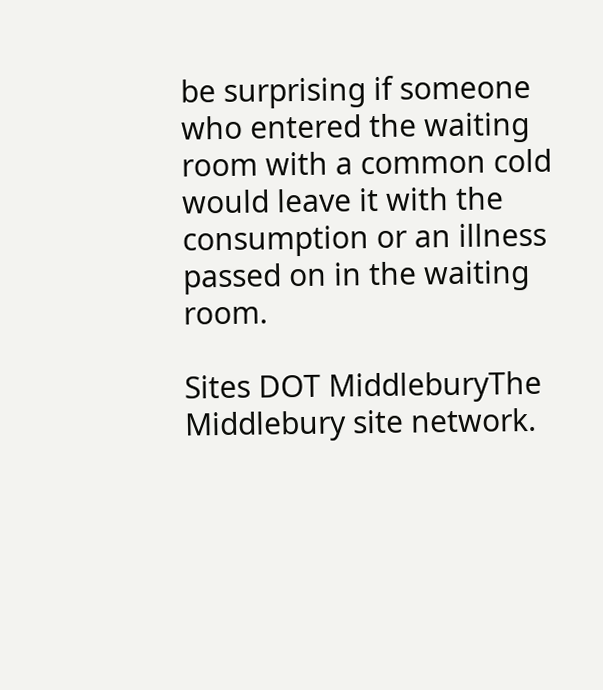be surprising if someone who entered the waiting room with a common cold would leave it with the consumption or an illness passed on in the waiting room.

Sites DOT MiddleburyThe Middlebury site network.